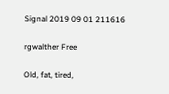Signal 2019 09 01 211616

rgwalther Free

Old, fat, tired,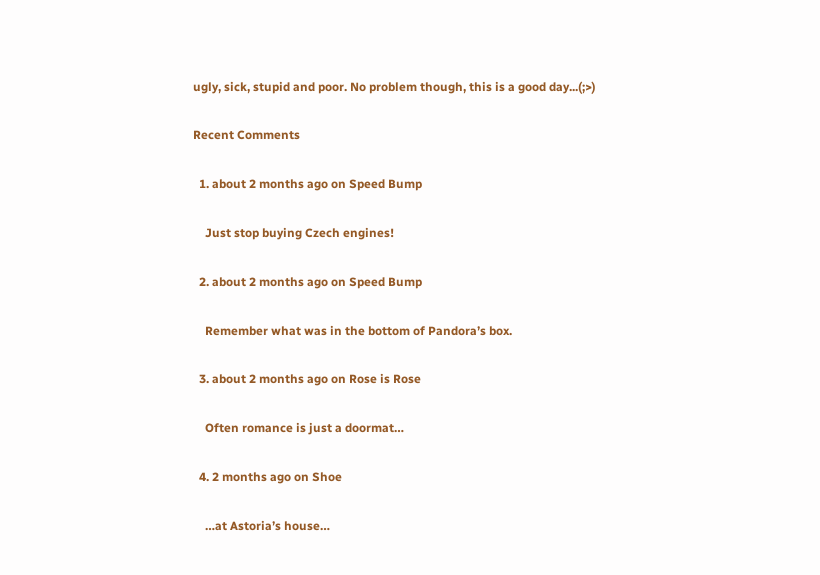ugly, sick, stupid and poor. No problem though, this is a good day...(;>)

Recent Comments

  1. about 2 months ago on Speed Bump

    Just stop buying Czech engines!

  2. about 2 months ago on Speed Bump

    Remember what was in the bottom of Pandora’s box.

  3. about 2 months ago on Rose is Rose

    Often romance is just a doormat…

  4. 2 months ago on Shoe

    …at Astoria’s house…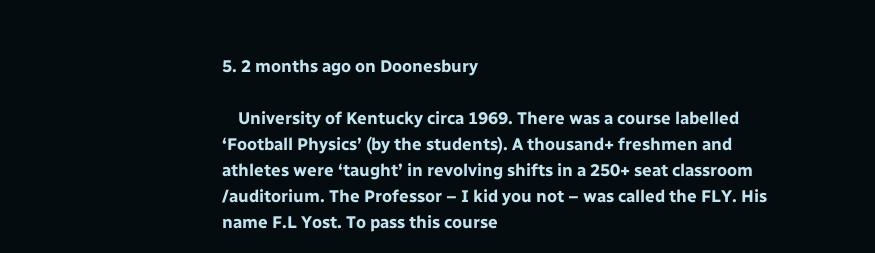5. 2 months ago on Doonesbury

    University of Kentucky circa 1969. There was a course labelled ‘Football Physics’ (by the students). A thousand+ freshmen and athletes were ‘taught’ in revolving shifts in a 250+ seat classroom /auditorium. The Professor – I kid you not – was called the FLY. His name F.L Yost. To pass this course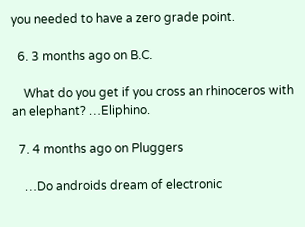you needed to have a zero grade point.

  6. 3 months ago on B.C.

    What do you get if you cross an rhinoceros with an elephant? …Eliphino.

  7. 4 months ago on Pluggers

    …Do androids dream of electronic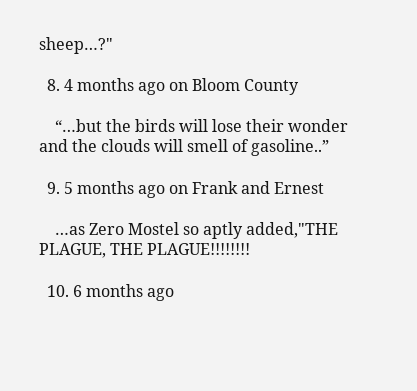sheep…?"

  8. 4 months ago on Bloom County

    “…but the birds will lose their wonder and the clouds will smell of gasoline..”

  9. 5 months ago on Frank and Ernest

    …as Zero Mostel so aptly added,"THE PLAGUE, THE PLAGUE!!!!!!!!

  10. 6 months ago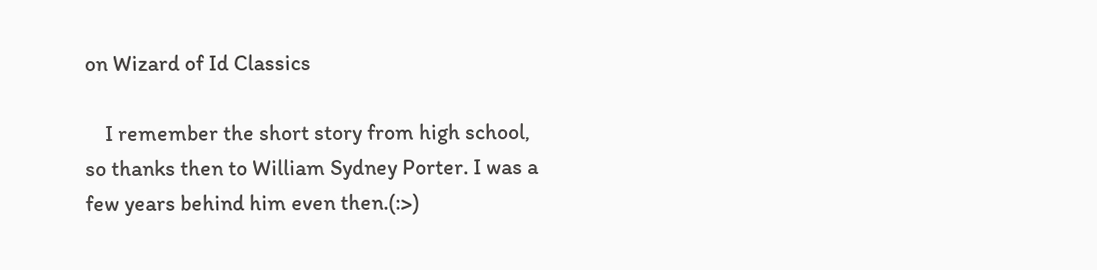on Wizard of Id Classics

    I remember the short story from high school, so thanks then to William Sydney Porter. I was a few years behind him even then.(:>)